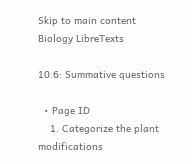Skip to main content
Biology LibreTexts

10.6: Summative questions

  • Page ID
    1. Categorize the plant modifications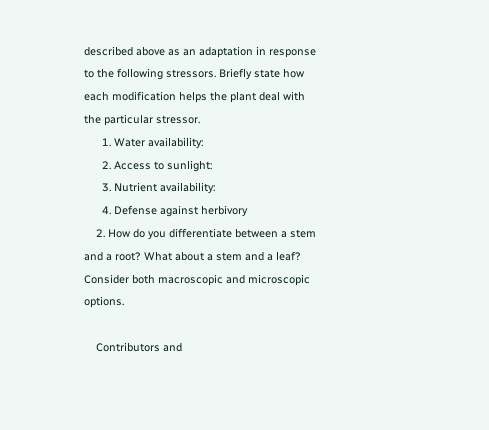described above as an adaptation in response to the following stressors. Briefly state how each modification helps the plant deal with the particular stressor.
      1. Water availability:
      2. Access to sunlight:
      3. Nutrient availability:
      4. Defense against herbivory
    2. How do you differentiate between a stem and a root? What about a stem and a leaf? Consider both macroscopic and microscopic options.

    Contributors and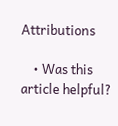Attributions

    • Was this article helpful?